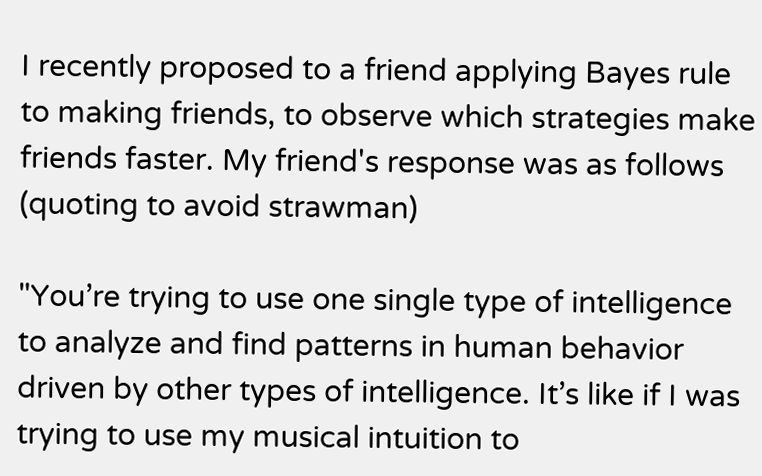I recently proposed to a friend applying Bayes rule to making friends, to observe which strategies make friends faster. My friend's response was as follows (quoting to avoid strawman)

"You’re trying to use one single type of intelligence to analyze and find patterns in human behavior driven by other types of intelligence. It’s like if I was trying to use my musical intuition to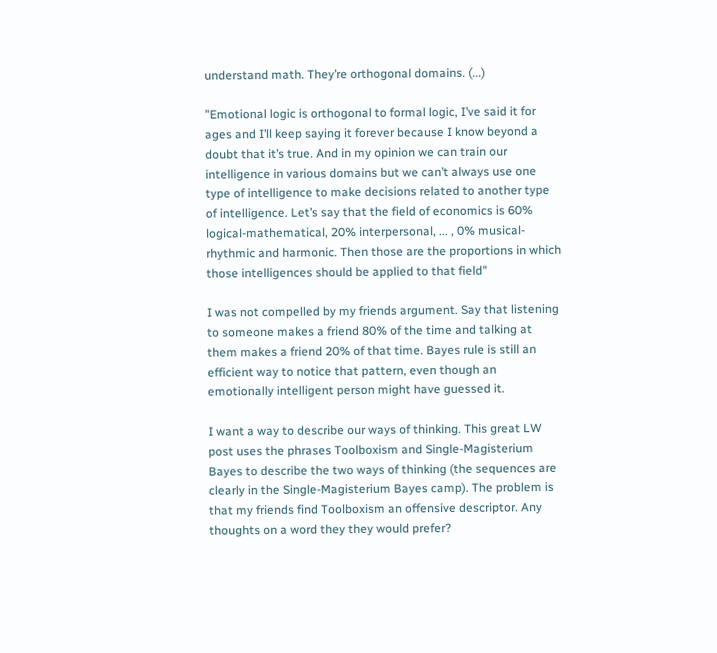understand math. They’re orthogonal domains. (...)

"Emotional logic is orthogonal to formal logic, I’ve said it for ages and I’ll keep saying it forever because I know beyond a doubt that it’s true. And in my opinion we can train our intelligence in various domains but we can’t always use one type of intelligence to make decisions related to another type of intelligence. Let’s say that the field of economics is 60% logical-mathematical, 20% interpersonal, ... , 0% musical-rhythmic and harmonic. Then those are the proportions in which those intelligences should be applied to that field"

I was not compelled by my friends argument. Say that listening to someone makes a friend 80% of the time and talking at them makes a friend 20% of that time. Bayes rule is still an efficient way to notice that pattern, even though an emotionally intelligent person might have guessed it.

I want a way to describe our ways of thinking. This great LW post uses the phrases Toolboxism and Single-Magisterium Bayes to describe the two ways of thinking (the sequences are clearly in the Single-Magisterium Bayes camp). The problem is that my friends find Toolboxism an offensive descriptor. Any thoughts on a word they they would prefer?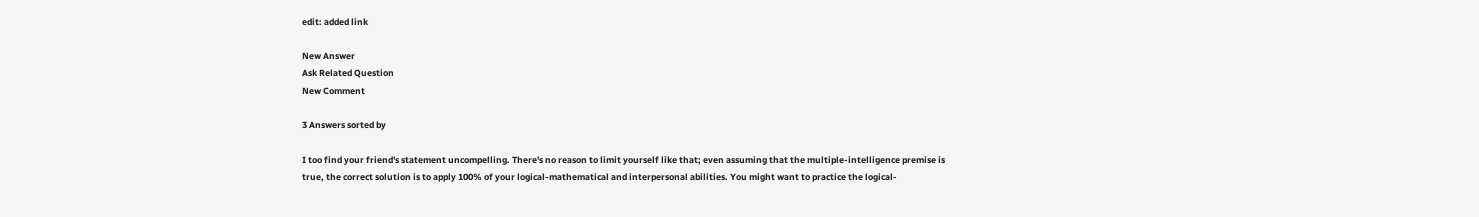edit: added link

New Answer
Ask Related Question
New Comment

3 Answers sorted by

I too find your friend's statement uncompelling. There's no reason to limit yourself like that; even assuming that the multiple-intelligence premise is true, the correct solution is to apply 100% of your logical-mathematical and interpersonal abilities. You might want to practice the logical-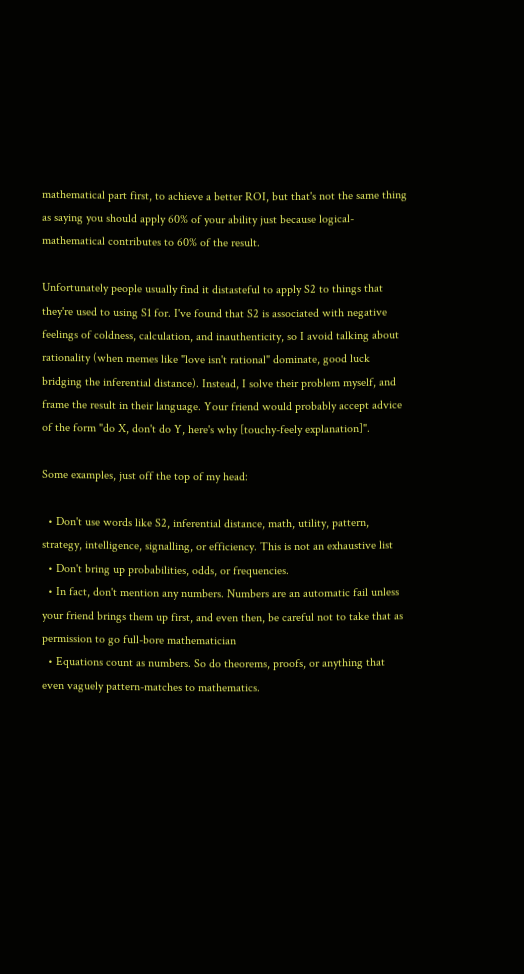mathematical part first, to achieve a better ROI, but that's not the same thing as saying you should apply 60% of your ability just because logical-mathematical contributes to 60% of the result.

Unfortunately people usually find it distasteful to apply S2 to things that they're used to using S1 for. I've found that S2 is associated with negative feelings of coldness, calculation, and inauthenticity, so I avoid talking about rationality (when memes like "love isn't rational" dominate, good luck bridging the inferential distance). Instead, I solve their problem myself, and frame the result in their language. Your friend would probably accept advice of the form "do X, don't do Y, here's why [touchy-feely explanation]".

Some examples, just off the top of my head:

  • Don't use words like S2, inferential distance, math, utility, pattern, strategy, intelligence, signalling, or efficiency. This is not an exhaustive list
  • Don't bring up probabilities, odds, or frequencies.
  • In fact, don't mention any numbers. Numbers are an automatic fail unless your friend brings them up first, and even then, be careful not to take that as permission to go full-bore mathematician
  • Equations count as numbers. So do theorems, proofs, or anything that even vaguely pattern-matches to mathematics.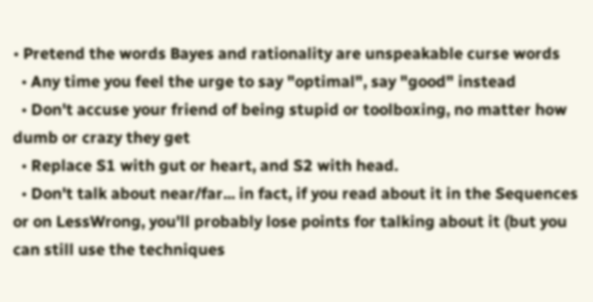• Pretend the words Bayes and rationality are unspeakable curse words
  • Any time you feel the urge to say "optimal", say "good" instead
  • Don't accuse your friend of being stupid or toolboxing, no matter how dumb or crazy they get
  • Replace S1 with gut or heart, and S2 with head.
  • Don't talk about near/far... in fact, if you read about it in the Sequences or on LessWrong, you'll probably lose points for talking about it (but you can still use the techniques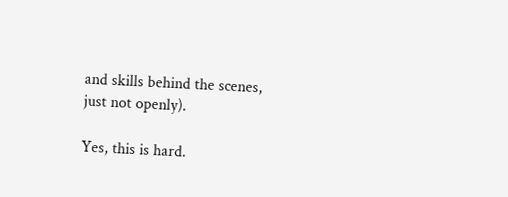and skills behind the scenes, just not openly).

Yes, this is hard.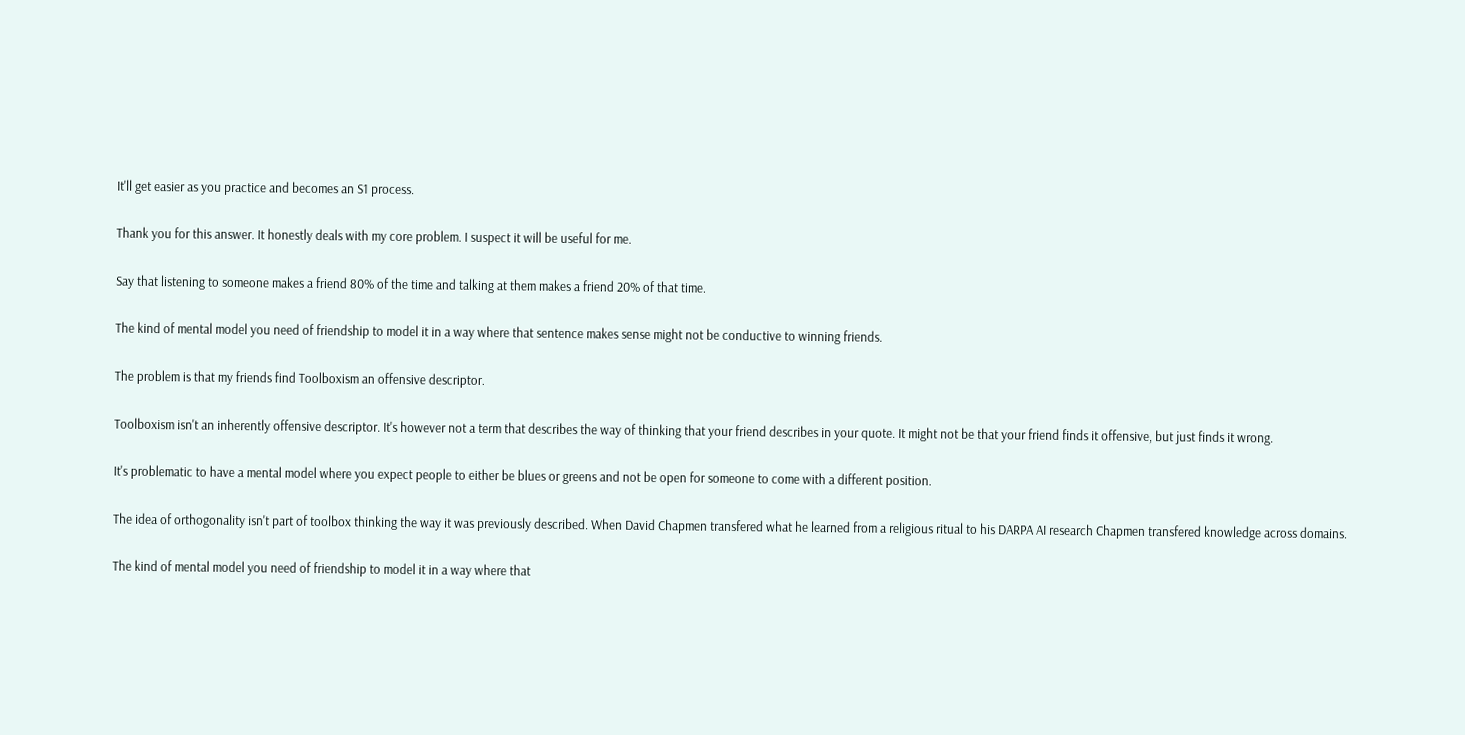It'll get easier as you practice and becomes an S1 process.

Thank you for this answer. It honestly deals with my core problem. I suspect it will be useful for me.

Say that listening to someone makes a friend 80% of the time and talking at them makes a friend 20% of that time.

The kind of mental model you need of friendship to model it in a way where that sentence makes sense might not be conductive to winning friends.

The problem is that my friends find Toolboxism an offensive descriptor.

Toolboxism isn't an inherently offensive descriptor. It's however not a term that describes the way of thinking that your friend describes in your quote. It might not be that your friend finds it offensive, but just finds it wrong.

It's problematic to have a mental model where you expect people to either be blues or greens and not be open for someone to come with a different position.

The idea of orthogonality isn't part of toolbox thinking the way it was previously described. When David Chapmen transfered what he learned from a religious ritual to his DARPA AI research Chapmen transfered knowledge across domains.

The kind of mental model you need of friendship to model it in a way where that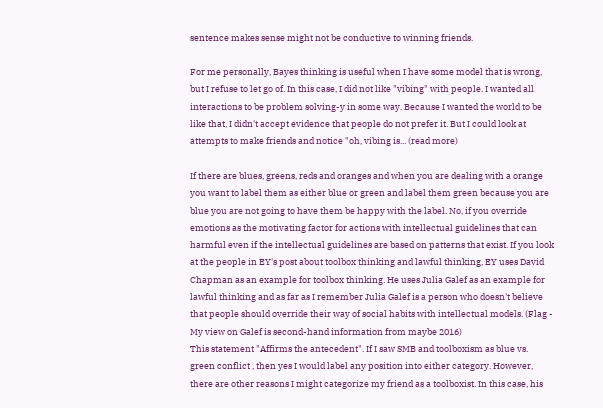sentence makes sense might not be conductive to winning friends.

For me personally, Bayes thinking is useful when I have some model that is wrong, but I refuse to let go of. In this case, I did not like "vibing" with people. I wanted all interactions to be problem solving-y in some way. Because I wanted the world to be like that, I didn't accept evidence that people do not prefer it. But I could look at attempts to make friends and notice "oh, vibing is... (read more)

If there are blues, greens, reds and oranges and when you are dealing with a orange you want to label them as either blue or green and label them green because you are blue you are not going to have them be happy with the label. No, if you override emotions as the motivating factor for actions with intellectual guidelines that can harmful even if the intellectual guidelines are based on patterns that exist. If you look at the people in EY's post about toolbox thinking and lawful thinking, EY uses David Chapman as an example for toolbox thinking. He uses Julia Galef as an example for lawful thinking and as far as I remember Julia Galef is a person who doesn't believe that people should override their way of social habits with intellectual models. (Flag - My view on Galef is second-hand information from maybe 2016)
This statement "Affirms the antecedent". If I saw SMB and toolboxism as blue vs. green conflict , then yes I would label any position into either category. However, there are other reasons I might categorize my friend as a toolboxist. In this case, his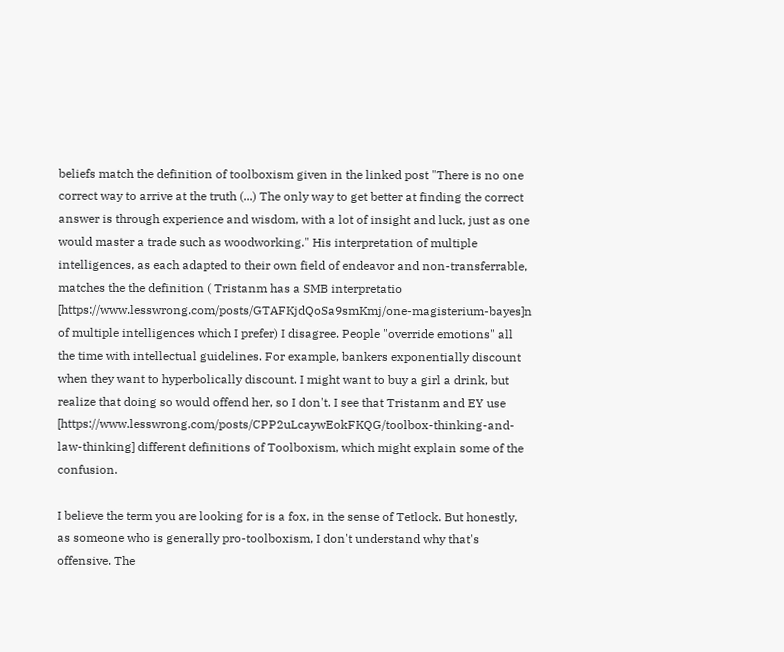beliefs match the definition of toolboxism given in the linked post "There is no one correct way to arrive at the truth (...) The only way to get better at finding the correct answer is through experience and wisdom, with a lot of insight and luck, just as one would master a trade such as woodworking." His interpretation of multiple intelligences, as each adapted to their own field of endeavor and non-transferrable, matches the the definition ( Tristanm has a SMB interpretatio [https://www.lesswrong.com/posts/GTAFKjdQoSa9smKmj/one-magisterium-bayes]n of multiple intelligences which I prefer) I disagree. People "override emotions" all the time with intellectual guidelines. For example, bankers exponentially discount when they want to hyperbolically discount. I might want to buy a girl a drink, but realize that doing so would offend her, so I don't. I see that Tristanm and EY use [https://www.lesswrong.com/posts/CPP2uLcaywEokFKQG/toolbox-thinking-and-law-thinking] different definitions of Toolboxism, which might explain some of the confusion.

I believe the term you are looking for is a fox, in the sense of Tetlock. But honestly, as someone who is generally pro-toolboxism, I don't understand why that's offensive. The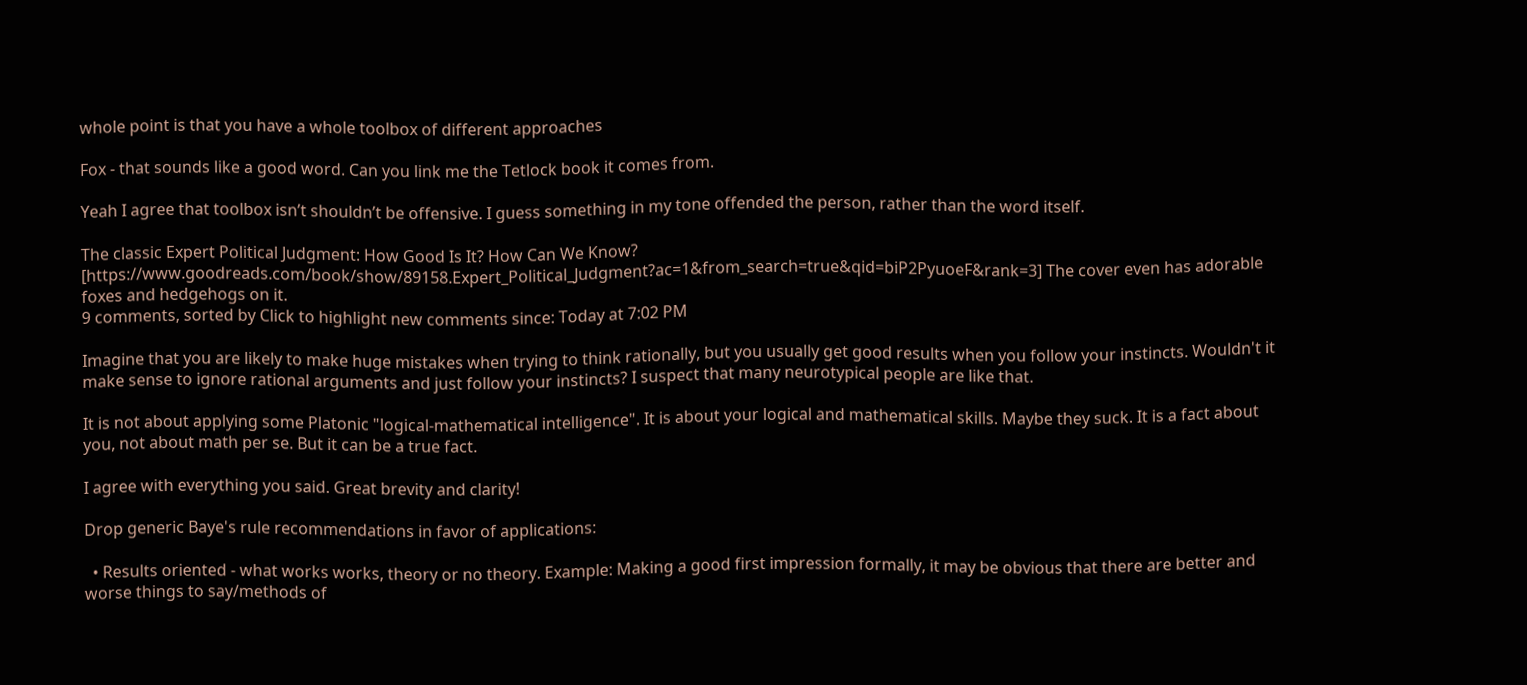whole point is that you have a whole toolbox of different approaches

Fox - that sounds like a good word. Can you link me the Tetlock book it comes from.

Yeah I agree that toolbox isn’t shouldn’t be offensive. I guess something in my tone offended the person, rather than the word itself.

The classic Expert Political Judgment: How Good Is It? How Can We Know? [https://www.goodreads.com/book/show/89158.Expert_Political_Judgment?ac=1&from_search=true&qid=biP2PyuoeF&rank=3] The cover even has adorable foxes and hedgehogs on it.
9 comments, sorted by Click to highlight new comments since: Today at 7:02 PM

Imagine that you are likely to make huge mistakes when trying to think rationally, but you usually get good results when you follow your instincts. Wouldn't it make sense to ignore rational arguments and just follow your instincts? I suspect that many neurotypical people are like that.

It is not about applying some Platonic "logical-mathematical intelligence". It is about your logical and mathematical skills. Maybe they suck. It is a fact about you, not about math per se. But it can be a true fact.

I agree with everything you said. Great brevity and clarity!

Drop generic Baye's rule recommendations in favor of applications:

  • Results oriented - what works works, theory or no theory. Example: Making a good first impression formally, it may be obvious that there are better and worse things to say/methods of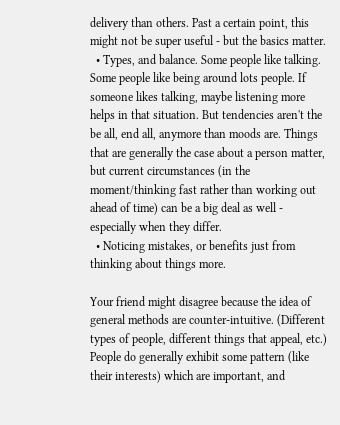delivery than others. Past a certain point, this might not be super useful - but the basics matter.
  • Types, and balance. Some people like talking. Some people like being around lots people. If someone likes talking, maybe listening more helps in that situation. But tendencies aren't the be all, end all, anymore than moods are. Things that are generally the case about a person matter, but current circumstances (in the moment/thinking fast rather than working out ahead of time) can be a big deal as well - especially when they differ.
  • Noticing mistakes, or benefits just from thinking about things more.

Your friend might disagree because the idea of general methods are counter-intuitive. (Different types of people, different things that appeal, etc.) People do generally exhibit some pattern (like their interests) which are important, and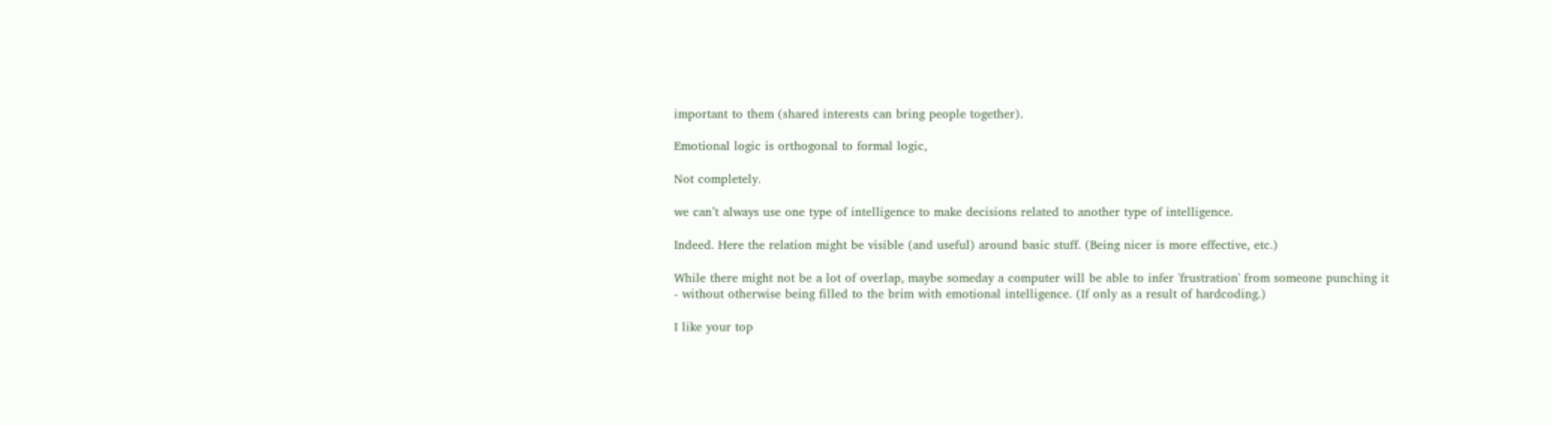important to them (shared interests can bring people together).

Emotional logic is orthogonal to formal logic,

Not completely.

we can’t always use one type of intelligence to make decisions related to another type of intelligence.

Indeed. Here the relation might be visible (and useful) around basic stuff. (Being nicer is more effective, etc.)

While there might not be a lot of overlap, maybe someday a computer will be able to infer 'frustration' from someone punching it - without otherwise being filled to the brim with emotional intelligence. (If only as a result of hardcoding.)

I like your top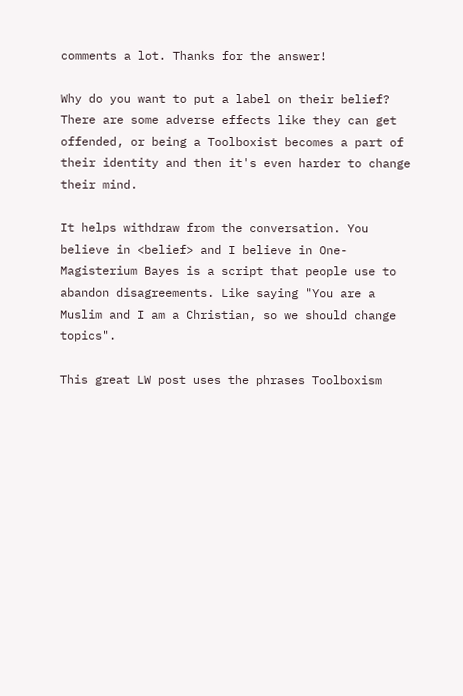comments a lot. Thanks for the answer!

Why do you want to put a label on their belief? There are some adverse effects like they can get offended, or being a Toolboxist becomes a part of their identity and then it's even harder to change their mind.

It helps withdraw from the conversation. You believe in <belief> and I believe in One-Magisterium Bayes is a script that people use to abandon disagreements. Like saying "You are a Muslim and I am a Christian, so we should change topics".

This great LW post uses the phrases Toolboxism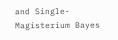and Single-Magisterium Bayes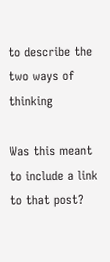to describe the two ways of thinking

Was this meant to include a link to that post?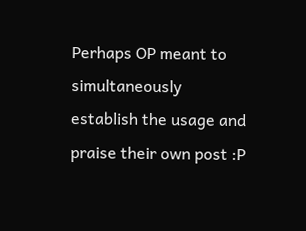Perhaps OP meant to simultaneously establish the usage and praise their own post :P